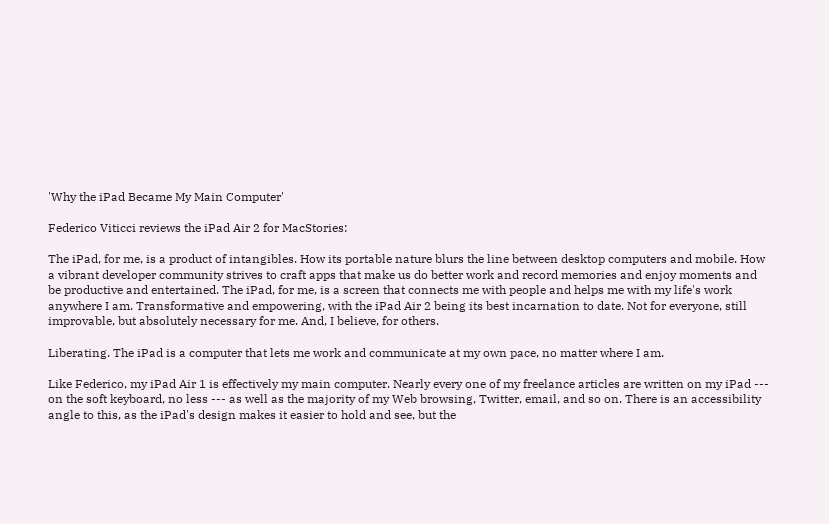'Why the iPad Became My Main Computer'

Federico Viticci reviews the iPad Air 2 for MacStories:

The iPad, for me, is a product of intangibles. How its portable nature blurs the line between desktop computers and mobile. How a vibrant developer community strives to craft apps that make us do better work and record memories and enjoy moments and be productive and entertained. The iPad, for me, is a screen that connects me with people and helps me with my life's work anywhere I am. Transformative and empowering, with the iPad Air 2 being its best incarnation to date. Not for everyone, still improvable, but absolutely necessary for me. And, I believe, for others.

Liberating. The iPad is a computer that lets me work and communicate at my own pace, no matter where I am.

Like Federico, my iPad Air 1 is effectively my main computer. Nearly every one of my freelance articles are written on my iPad --- on the soft keyboard, no less --- as well as the majority of my Web browsing, Twitter, email, and so on. There is an accessibility angle to this, as the iPad's design makes it easier to hold and see, but the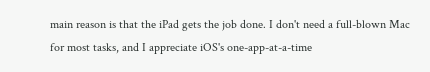main reason is that the iPad gets the job done. I don't need a full-blown Mac for most tasks, and I appreciate iOS's one-app-at-a-time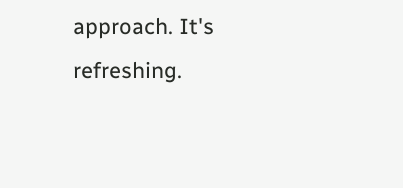approach. It's refreshing.